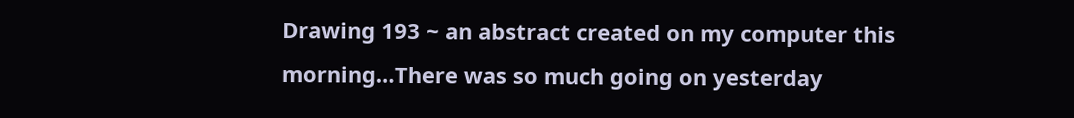Drawing 193 ~ an abstract created on my computer this morning…There was so much going on yesterday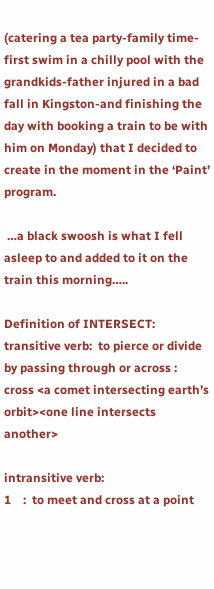(catering a tea party-family time- first swim in a chilly pool with the grandkids-father injured in a bad fall in Kingston-and finishing the day with booking a train to be with him on Monday) that I decided to create in the moment in the ‘Paint’ program.

 …a black swoosh is what I fell asleep to and added to it on the train this morning…..

Definition of INTERSECT:   transitive verb:  to pierce or divide by passing through or across :  cross <a comet intersecting earth’s orbit><one line intersects another>

intransitive verb:
1    :  to meet and cross at a point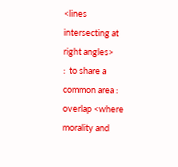<lines intersecting at right angles>
:  to share a common area :  overlap <where morality and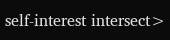self-interest intersect>